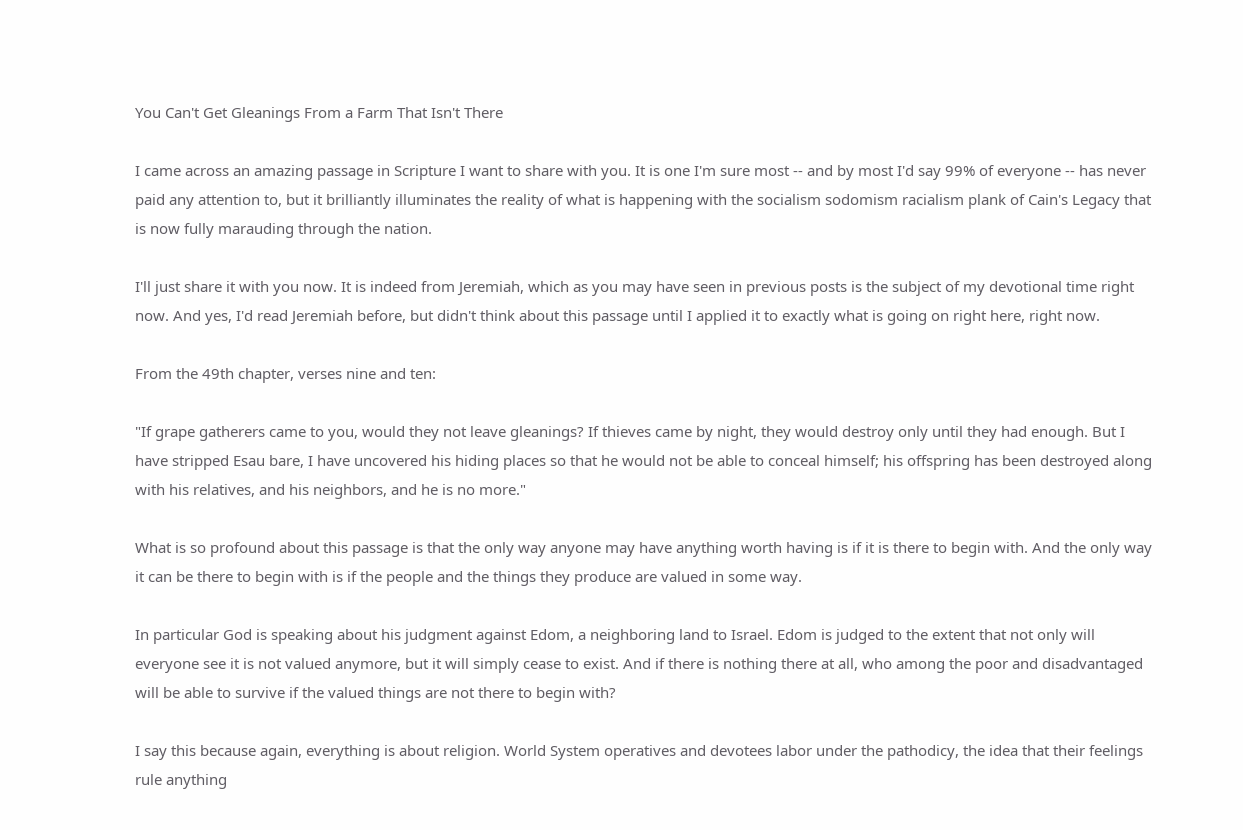You Can't Get Gleanings From a Farm That Isn't There

I came across an amazing passage in Scripture I want to share with you. It is one I'm sure most -- and by most I'd say 99% of everyone -- has never paid any attention to, but it brilliantly illuminates the reality of what is happening with the socialism sodomism racialism plank of Cain's Legacy that is now fully marauding through the nation.

I'll just share it with you now. It is indeed from Jeremiah, which as you may have seen in previous posts is the subject of my devotional time right now. And yes, I'd read Jeremiah before, but didn't think about this passage until I applied it to exactly what is going on right here, right now.

From the 49th chapter, verses nine and ten:

"If grape gatherers came to you, would they not leave gleanings? If thieves came by night, they would destroy only until they had enough. But I have stripped Esau bare, I have uncovered his hiding places so that he would not be able to conceal himself; his offspring has been destroyed along with his relatives, and his neighbors, and he is no more."

What is so profound about this passage is that the only way anyone may have anything worth having is if it is there to begin with. And the only way it can be there to begin with is if the people and the things they produce are valued in some way.

In particular God is speaking about his judgment against Edom, a neighboring land to Israel. Edom is judged to the extent that not only will everyone see it is not valued anymore, but it will simply cease to exist. And if there is nothing there at all, who among the poor and disadvantaged will be able to survive if the valued things are not there to begin with?

I say this because again, everything is about religion. World System operatives and devotees labor under the pathodicy, the idea that their feelings rule anything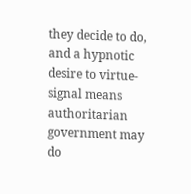they decide to do, and a hypnotic desire to virtue-signal means authoritarian government may do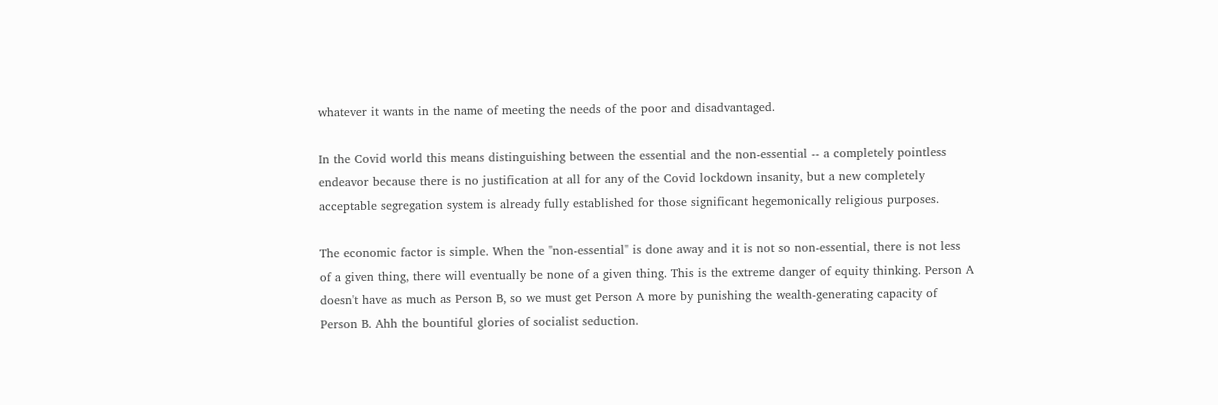whatever it wants in the name of meeting the needs of the poor and disadvantaged.

In the Covid world this means distinguishing between the essential and the non-essential -- a completely pointless endeavor because there is no justification at all for any of the Covid lockdown insanity, but a new completely acceptable segregation system is already fully established for those significant hegemonically religious purposes.

The economic factor is simple. When the "non-essential" is done away and it is not so non-essential, there is not less of a given thing, there will eventually be none of a given thing. This is the extreme danger of equity thinking. Person A doesn't have as much as Person B, so we must get Person A more by punishing the wealth-generating capacity of Person B. Ahh the bountiful glories of socialist seduction.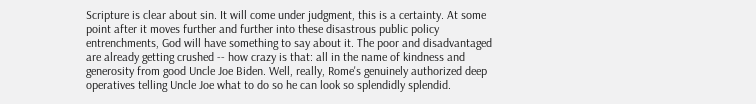Scripture is clear about sin. It will come under judgment, this is a certainty. At some point after it moves further and further into these disastrous public policy entrenchments, God will have something to say about it. The poor and disadvantaged are already getting crushed -- how crazy is that: all in the name of kindness and generosity from good Uncle Joe Biden. Well, really, Rome's genuinely authorized deep operatives telling Uncle Joe what to do so he can look so splendidly splendid.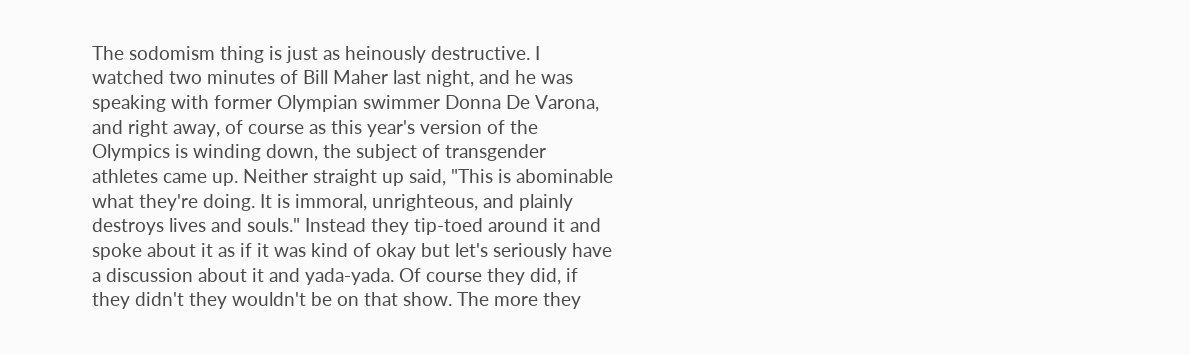The sodomism thing is just as heinously destructive. I watched two minutes of Bill Maher last night, and he was speaking with former Olympian swimmer Donna De Varona, and right away, of course as this year's version of the Olympics is winding down, the subject of transgender athletes came up. Neither straight up said, "This is abominable what they're doing. It is immoral, unrighteous, and plainly destroys lives and souls." Instead they tip-toed around it and spoke about it as if it was kind of okay but let's seriously have a discussion about it and yada-yada. Of course they did, if they didn't they wouldn't be on that show. The more they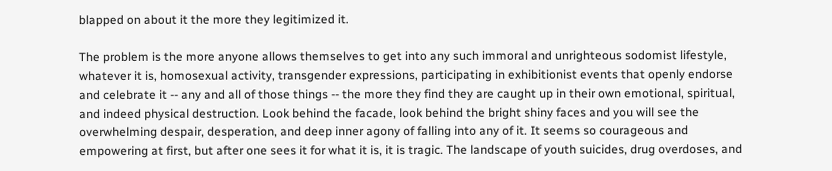blapped on about it the more they legitimized it.

The problem is the more anyone allows themselves to get into any such immoral and unrighteous sodomist lifestyle, whatever it is, homosexual activity, transgender expressions, participating in exhibitionist events that openly endorse and celebrate it -- any and all of those things -- the more they find they are caught up in their own emotional, spiritual, and indeed physical destruction. Look behind the facade, look behind the bright shiny faces and you will see the overwhelming despair, desperation, and deep inner agony of falling into any of it. It seems so courageous and empowering at first, but after one sees it for what it is, it is tragic. The landscape of youth suicides, drug overdoses, and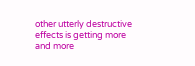other utterly destructive effects is getting more and more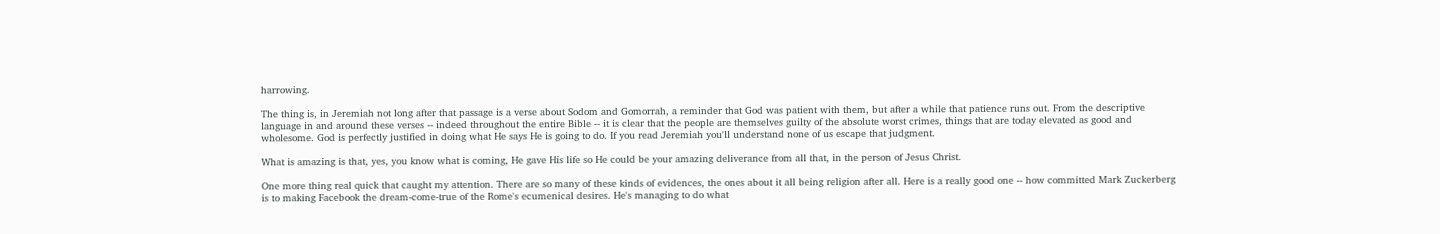harrowing.

The thing is, in Jeremiah not long after that passage is a verse about Sodom and Gomorrah, a reminder that God was patient with them, but after a while that patience runs out. From the descriptive language in and around these verses -- indeed throughout the entire Bible -- it is clear that the people are themselves guilty of the absolute worst crimes, things that are today elevated as good and wholesome. God is perfectly justified in doing what He says He is going to do. If you read Jeremiah you'll understand none of us escape that judgment.

What is amazing is that, yes, you know what is coming, He gave His life so He could be your amazing deliverance from all that, in the person of Jesus Christ.

One more thing real quick that caught my attention. There are so many of these kinds of evidences, the ones about it all being religion after all. Here is a really good one -- how committed Mark Zuckerberg is to making Facebook the dream-come-true of the Rome's ecumenical desires. He's managing to do what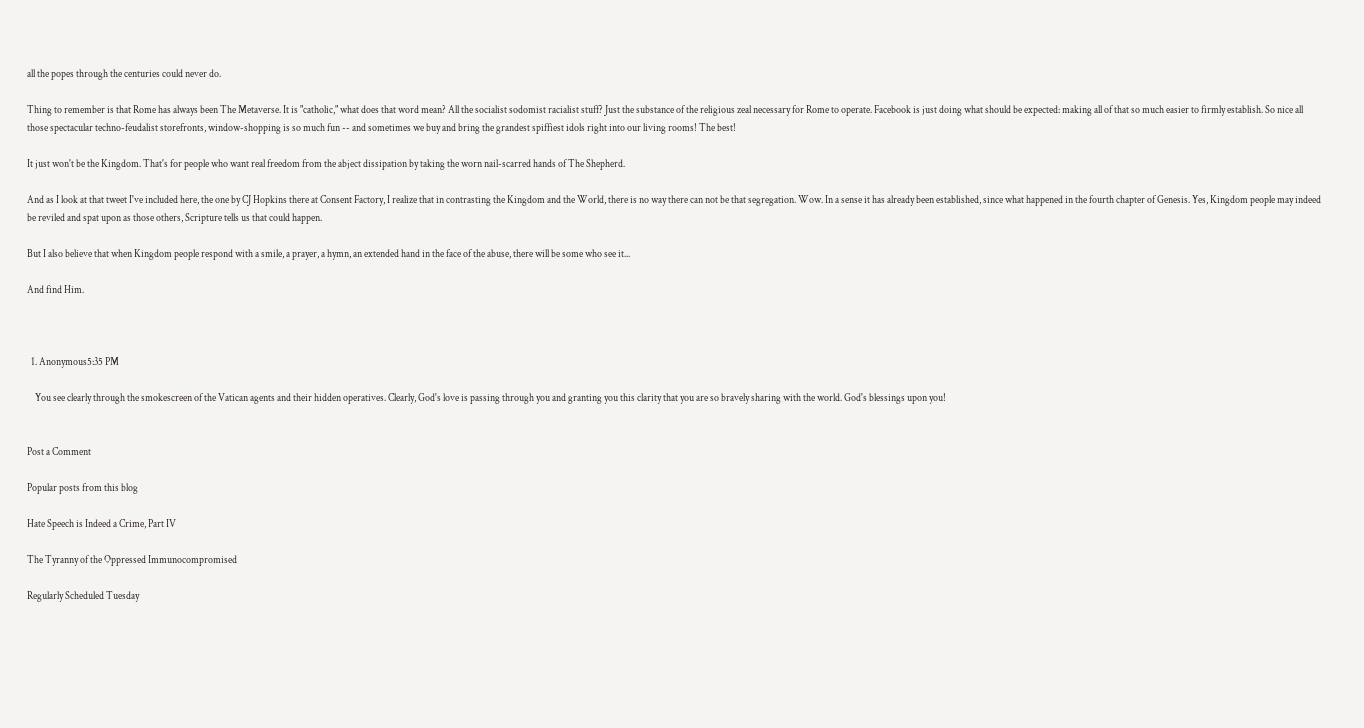all the popes through the centuries could never do.

Thing to remember is that Rome has always been The Metaverse. It is "catholic," what does that word mean? All the socialist sodomist racialist stuff? Just the substance of the religious zeal necessary for Rome to operate. Facebook is just doing what should be expected: making all of that so much easier to firmly establish. So nice all those spectacular techno-feudalist storefronts, window-shopping is so much fun -- and sometimes we buy and bring the grandest spiffiest idols right into our living rooms! The best!

It just won't be the Kingdom. That's for people who want real freedom from the abject dissipation by taking the worn nail-scarred hands of The Shepherd.

And as I look at that tweet I've included here, the one by CJ Hopkins there at Consent Factory, I realize that in contrasting the Kingdom and the World, there is no way there can not be that segregation. Wow. In a sense it has already been established, since what happened in the fourth chapter of Genesis. Yes, Kingdom people may indeed be reviled and spat upon as those others, Scripture tells us that could happen.

But I also believe that when Kingdom people respond with a smile, a prayer, a hymn, an extended hand in the face of the abuse, there will be some who see it...

And find Him.



  1. Anonymous5:35 PM

    You see clearly through the smokescreen of the Vatican agents and their hidden operatives. Clearly, God's love is passing through you and granting you this clarity that you are so bravely sharing with the world. God's blessings upon you!


Post a Comment

Popular posts from this blog

Hate Speech is Indeed a Crime, Part IV

The Tyranny of the Oppressed Immunocompromised

Regularly Scheduled Tuesday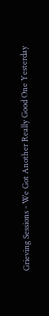Grieving Sessions - We Got Another Really Good One Yesterday